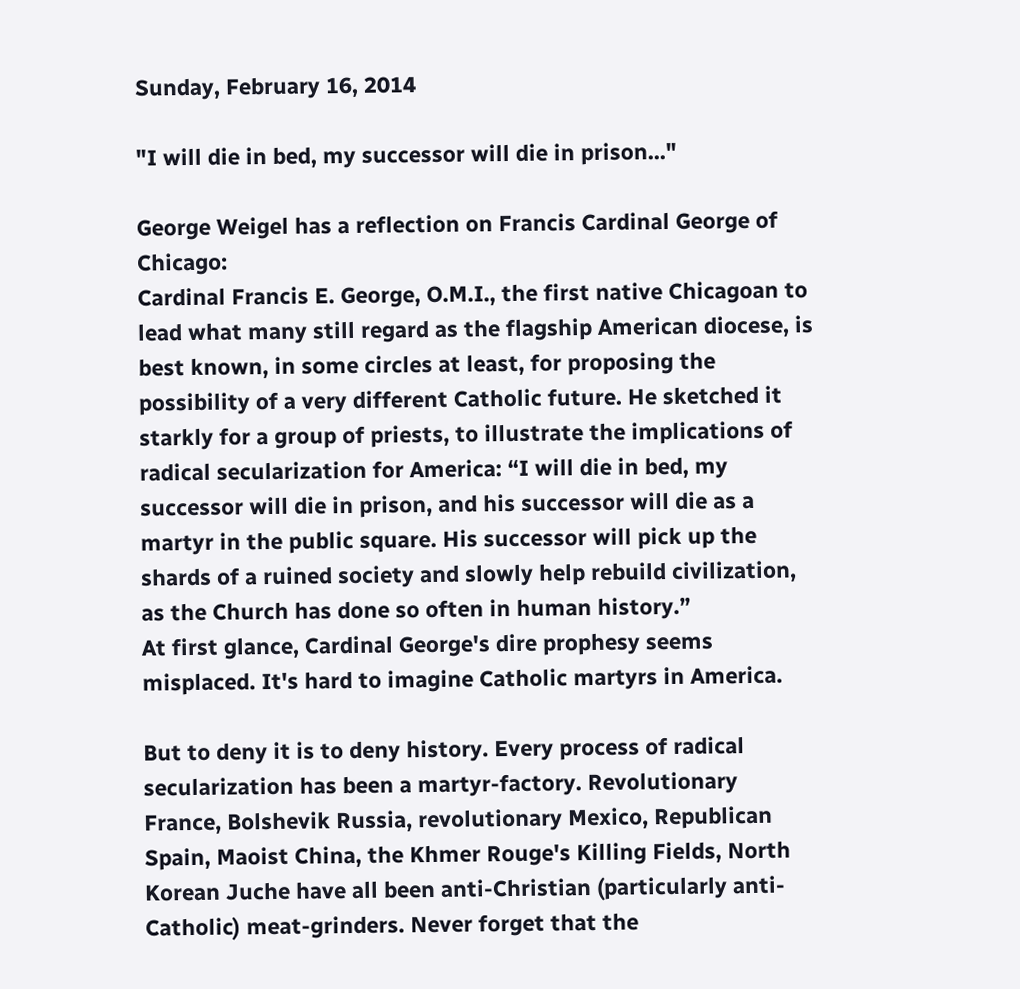Sunday, February 16, 2014

"I will die in bed, my successor will die in prison..."

George Weigel has a reflection on Francis Cardinal George of Chicago:
Cardinal Francis E. George, O.M.I., the first native Chicagoan to lead what many still regard as the flagship American diocese, is best known, in some circles at least, for proposing the possibility of a very different Catholic future. He sketched it starkly for a group of priests, to illustrate the implications of radical secularization for America: “I will die in bed, my successor will die in prison, and his successor will die as a martyr in the public square. His successor will pick up the shards of a ruined society and slowly help rebuild civilization, as the Church has done so often in human history.”
At first glance, Cardinal George's dire prophesy seems misplaced. It's hard to imagine Catholic martyrs in America.

But to deny it is to deny history. Every process of radical secularization has been a martyr-factory. Revolutionary France, Bolshevik Russia, revolutionary Mexico, Republican Spain, Maoist China, the Khmer Rouge's Killing Fields, North Korean Juche have all been anti-Christian (particularly anti-Catholic) meat-grinders. Never forget that the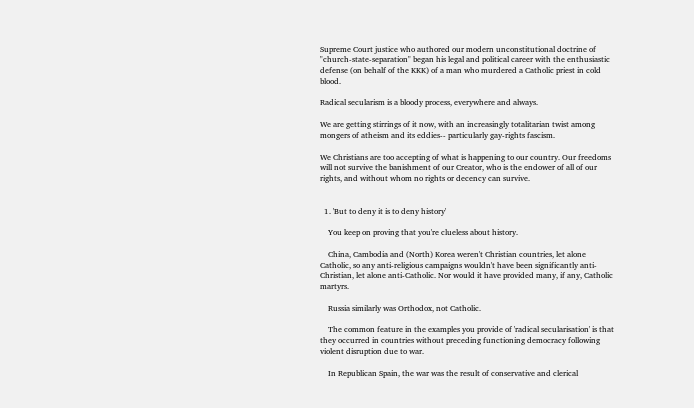Supreme Court justice who authored our modern unconstitutional doctrine of "church-state-separation" began his legal and political career with the enthusiastic defense (on behalf of the KKK) of a man who murdered a Catholic priest in cold blood.

Radical secularism is a bloody process, everywhere and always.

We are getting stirrings of it now, with an increasingly totalitarian twist among mongers of atheism and its eddies-- particularly gay-rights fascism.

We Christians are too accepting of what is happening to our country. Our freedoms will not survive the banishment of our Creator, who is the endower of all of our rights, and without whom no rights or decency can survive.


  1. 'But to deny it is to deny history'

    You keep on proving that you're clueless about history.

    China, Cambodia and (North) Korea weren't Christian countries, let alone Catholic, so any anti-religious campaigns wouldn't have been significantly anti-Christian, let alone anti-Catholic. Nor would it have provided many, if any, Catholic martyrs.

    Russia similarly was Orthodox, not Catholic.

    The common feature in the examples you provide of 'radical secularisation' is that they occurred in countries without preceding functioning democracy following violent disruption due to war.

    In Republican Spain, the war was the result of conservative and clerical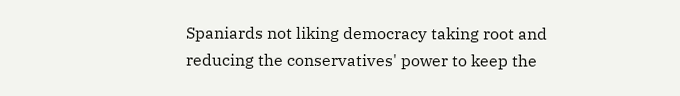Spaniards not liking democracy taking root and reducing the conservatives' power to keep the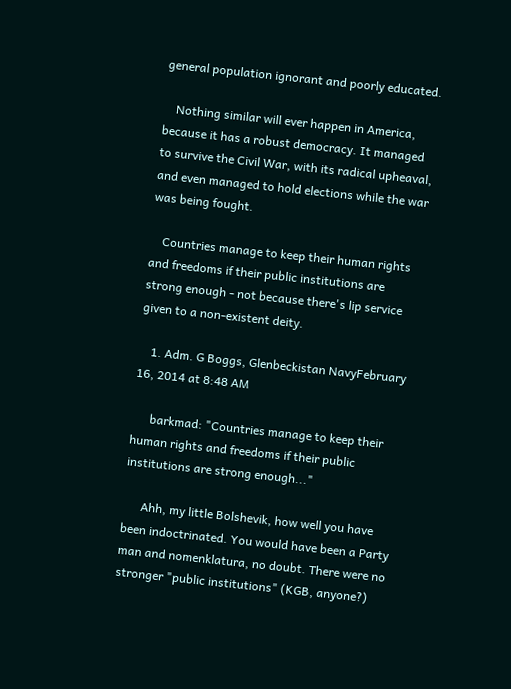general population ignorant and poorly educated.

    Nothing similar will ever happen in America, because it has a robust democracy. It managed to survive the Civil War, with its radical upheaval, and even managed to hold elections while the war was being fought.

    Countries manage to keep their human rights and freedoms if their public institutions are strong enough - not because there's lip service given to a non-existent deity.

    1. Adm. G Boggs, Glenbeckistan NavyFebruary 16, 2014 at 8:48 AM

      barkmad: "Countries manage to keep their human rights and freedoms if their public institutions are strong enough..."

      Ahh, my little Bolshevik, how well you have been indoctrinated. You would have been a Party man and nomenklatura, no doubt. There were no stronger "public institutions" (KGB, anyone?)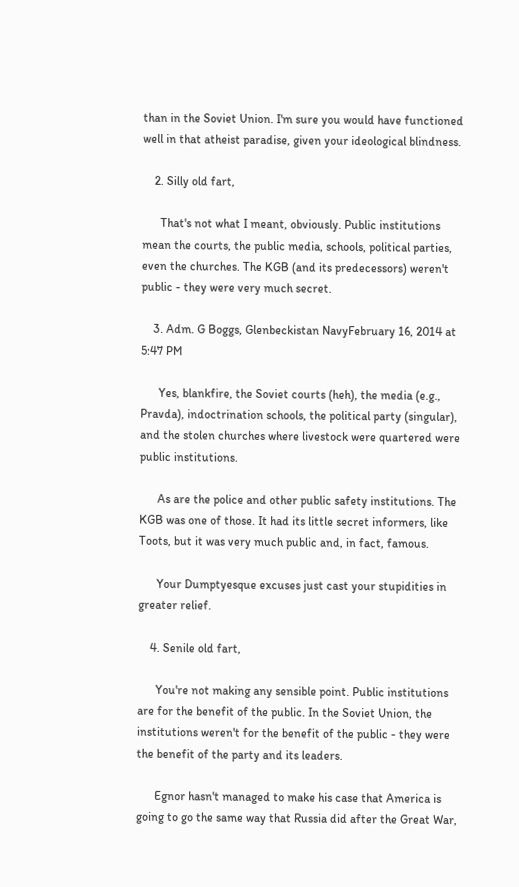than in the Soviet Union. I'm sure you would have functioned well in that atheist paradise, given your ideological blindness.

    2. Silly old fart,

      That's not what I meant, obviously. Public institutions mean the courts, the public media, schools, political parties, even the churches. The KGB (and its predecessors) weren't public - they were very much secret.

    3. Adm. G Boggs, Glenbeckistan NavyFebruary 16, 2014 at 5:47 PM

      Yes, blankfire, the Soviet courts (heh), the media (e.g., Pravda), indoctrination schools, the political party (singular), and the stolen churches where livestock were quartered were public institutions.

      As are the police and other public safety institutions. The KGB was one of those. It had its little secret informers, like Toots, but it was very much public and, in fact, famous.

      Your Dumptyesque excuses just cast your stupidities in greater relief.

    4. Senile old fart,

      You're not making any sensible point. Public institutions are for the benefit of the public. In the Soviet Union, the institutions weren't for the benefit of the public - they were the benefit of the party and its leaders.

      Egnor hasn't managed to make his case that America is going to go the same way that Russia did after the Great War,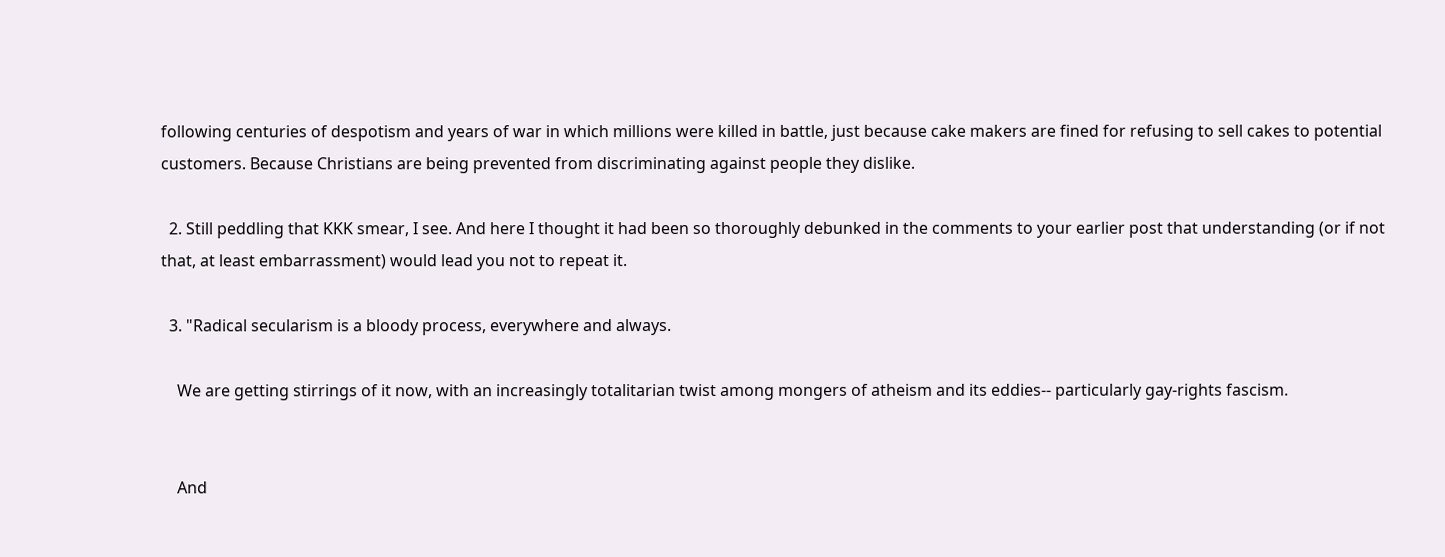following centuries of despotism and years of war in which millions were killed in battle, just because cake makers are fined for refusing to sell cakes to potential customers. Because Christians are being prevented from discriminating against people they dislike.

  2. Still peddling that KKK smear, I see. And here I thought it had been so thoroughly debunked in the comments to your earlier post that understanding (or if not that, at least embarrassment) would lead you not to repeat it.

  3. "Radical secularism is a bloody process, everywhere and always.

    We are getting stirrings of it now, with an increasingly totalitarian twist among mongers of atheism and its eddies-- particularly gay-rights fascism.


    And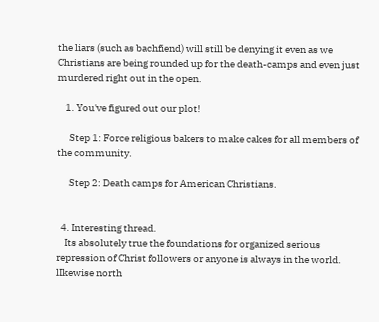the liars (such as bachfiend) will still be denying it even as we Christians are being rounded up for the death-camps and even just murdered right out in the open.

    1. You've figured out our plot!

      Step 1: Force religious bakers to make cakes for all members of the community.

      Step 2: Death camps for American Christians.


  4. Interesting thread.
    Its absolutely true the foundations for organized serious repression of Christ followers or anyone is always in the world. lIkewise north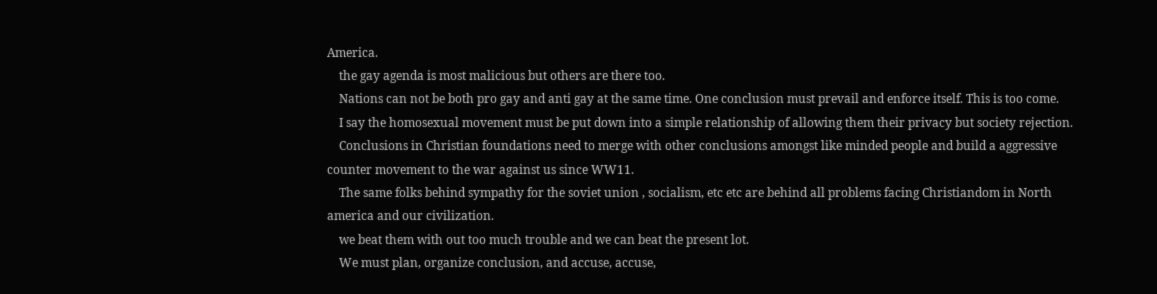America.
    the gay agenda is most malicious but others are there too.
    Nations can not be both pro gay and anti gay at the same time. One conclusion must prevail and enforce itself. This is too come.
    I say the homosexual movement must be put down into a simple relationship of allowing them their privacy but society rejection.
    Conclusions in Christian foundations need to merge with other conclusions amongst like minded people and build a aggressive counter movement to the war against us since WW11.
    The same folks behind sympathy for the soviet union , socialism, etc etc are behind all problems facing Christiandom in North america and our civilization.
    we beat them with out too much trouble and we can beat the present lot.
    We must plan, organize conclusion, and accuse, accuse,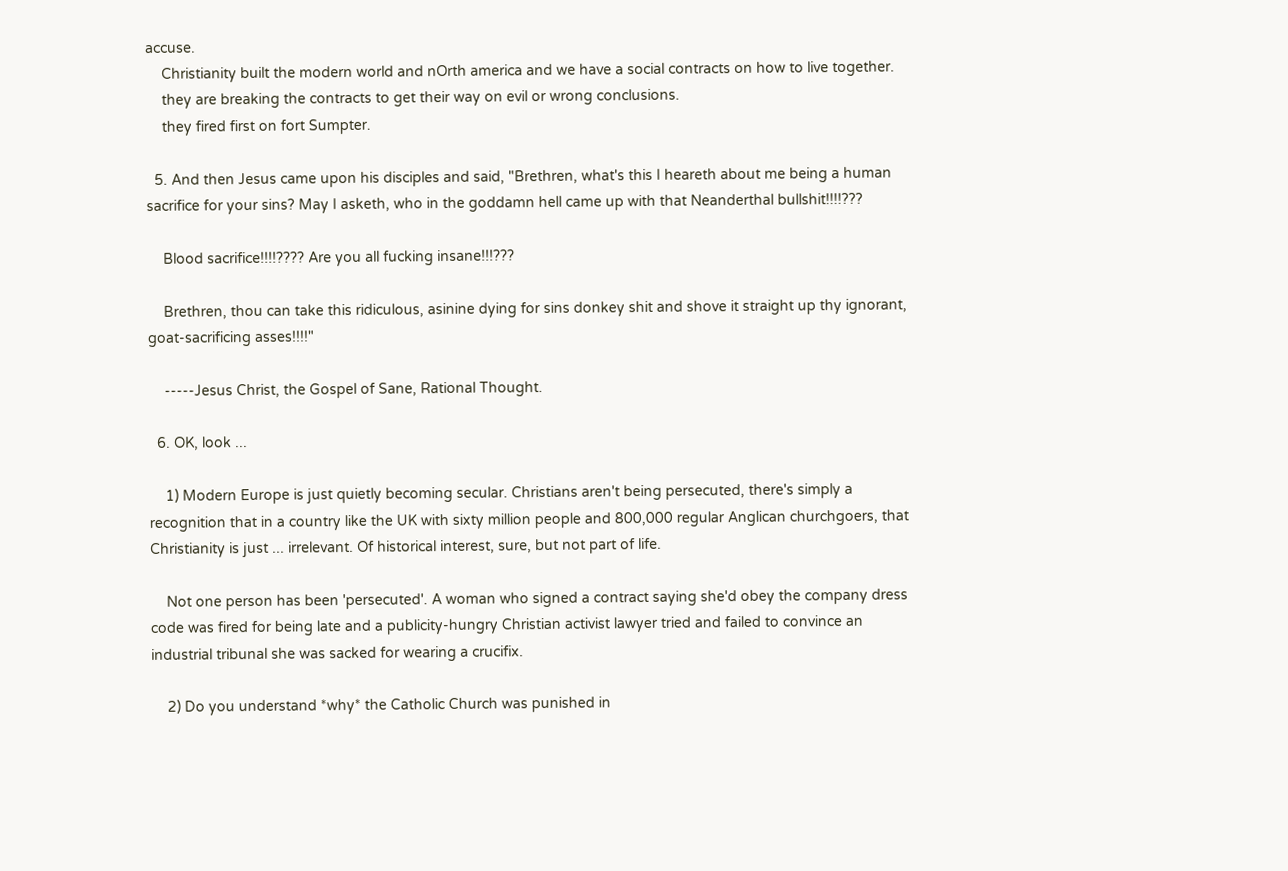accuse.
    Christianity built the modern world and nOrth america and we have a social contracts on how to live together.
    they are breaking the contracts to get their way on evil or wrong conclusions.
    they fired first on fort Sumpter.

  5. And then Jesus came upon his disciples and said, "Brethren, what's this I heareth about me being a human sacrifice for your sins? May I asketh, who in the goddamn hell came up with that Neanderthal bullshit!!!!???

    Blood sacrifice!!!!???? Are you all fucking insane!!!???

    Brethren, thou can take this ridiculous, asinine dying for sins donkey shit and shove it straight up thy ignorant, goat-sacrificing asses!!!!"

    -----Jesus Christ, the Gospel of Sane, Rational Thought.

  6. OK, look ...

    1) Modern Europe is just quietly becoming secular. Christians aren't being persecuted, there's simply a recognition that in a country like the UK with sixty million people and 800,000 regular Anglican churchgoers, that Christianity is just ... irrelevant. Of historical interest, sure, but not part of life.

    Not one person has been 'persecuted'. A woman who signed a contract saying she'd obey the company dress code was fired for being late and a publicity-hungry Christian activist lawyer tried and failed to convince an industrial tribunal she was sacked for wearing a crucifix.

    2) Do you understand *why* the Catholic Church was punished in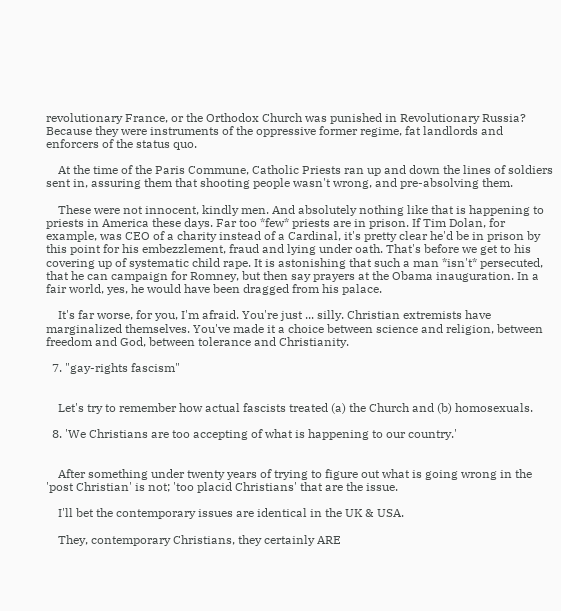revolutionary France, or the Orthodox Church was punished in Revolutionary Russia? Because they were instruments of the oppressive former regime, fat landlords and enforcers of the status quo.

    At the time of the Paris Commune, Catholic Priests ran up and down the lines of soldiers sent in, assuring them that shooting people wasn't wrong, and pre-absolving them.

    These were not innocent, kindly men. And absolutely nothing like that is happening to priests in America these days. Far too *few* priests are in prison. If Tim Dolan, for example, was CEO of a charity instead of a Cardinal, it's pretty clear he'd be in prison by this point for his embezzlement, fraud and lying under oath. That's before we get to his covering up of systematic child rape. It is astonishing that such a man *isn't* persecuted, that he can campaign for Romney, but then say prayers at the Obama inauguration. In a fair world, yes, he would have been dragged from his palace.

    It's far worse, for you, I'm afraid. You're just ... silly. Christian extremists have marginalized themselves. You've made it a choice between science and religion, between freedom and God, between tolerance and Christianity.

  7. "gay-rights fascism"


    Let's try to remember how actual fascists treated (a) the Church and (b) homosexuals.

  8. 'We Christians are too accepting of what is happening to our country.'


    After something under twenty years of trying to figure out what is going wrong in the 'post Christian' is not; 'too placid Christians' that are the issue.

    I'll bet the contemporary issues are identical in the UK & USA.

    They, contemporary Christians, they certainly ARE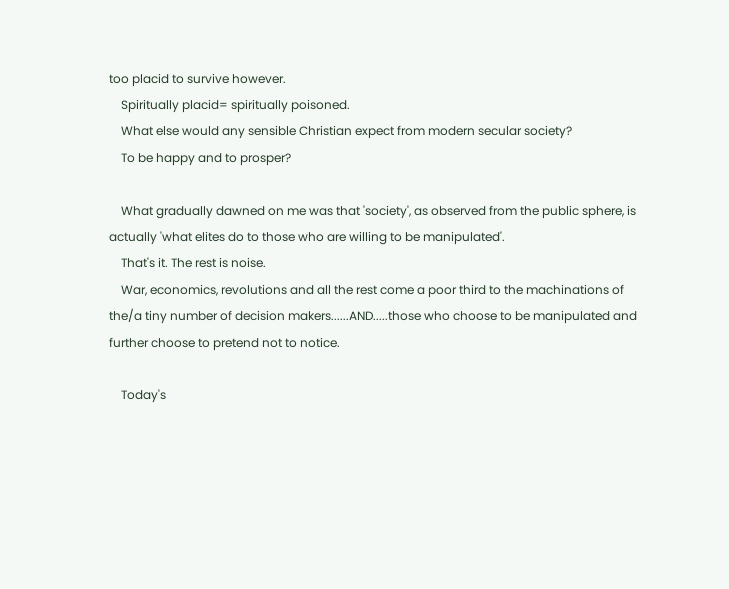too placid to survive however.
    Spiritually placid= spiritually poisoned.
    What else would any sensible Christian expect from modern secular society?
    To be happy and to prosper?

    What gradually dawned on me was that 'society', as observed from the public sphere, is actually 'what elites do to those who are willing to be manipulated'.
    That's it. The rest is noise.
    War, economics, revolutions and all the rest come a poor third to the machinations of the/a tiny number of decision makers......AND.....those who choose to be manipulated and further choose to pretend not to notice.

    Today's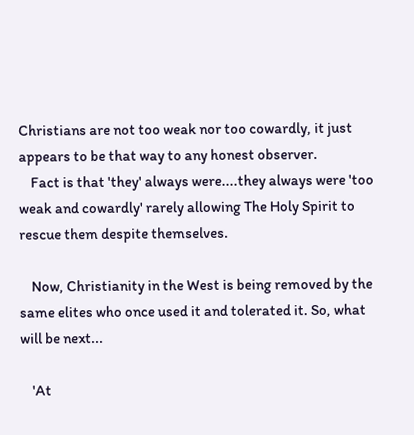Christians are not too weak nor too cowardly, it just appears to be that way to any honest observer.
    Fact is that 'they' always were....they always were 'too weak and cowardly' rarely allowing The Holy Spirit to rescue them despite themselves.

    Now, Christianity in the West is being removed by the same elites who once used it and tolerated it. So, what will be next...

    'At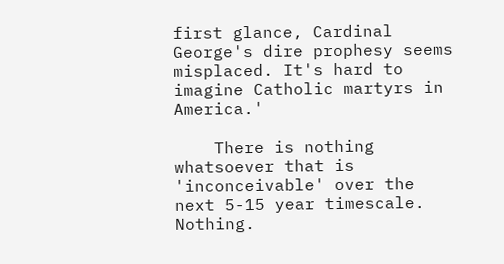first glance, Cardinal George's dire prophesy seems misplaced. It's hard to imagine Catholic martyrs in America.'

    There is nothing whatsoever that is 'inconceivable' over the next 5-15 year timescale. Nothing.